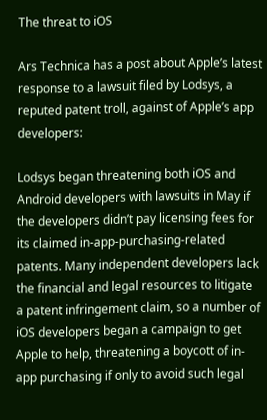The threat to iOS

Ars Technica has a post about Apple’s latest response to a lawsuit filed by Lodsys, a reputed patent troll, against of Apple’s app developers:

Lodsys began threatening both iOS and Android developers with lawsuits in May if the developers didn’t pay licensing fees for its claimed in-app-purchasing-related patents. Many independent developers lack the financial and legal resources to litigate a patent infringement claim, so a number of iOS developers began a campaign to get Apple to help, threatening a boycott of in-app purchasing if only to avoid such legal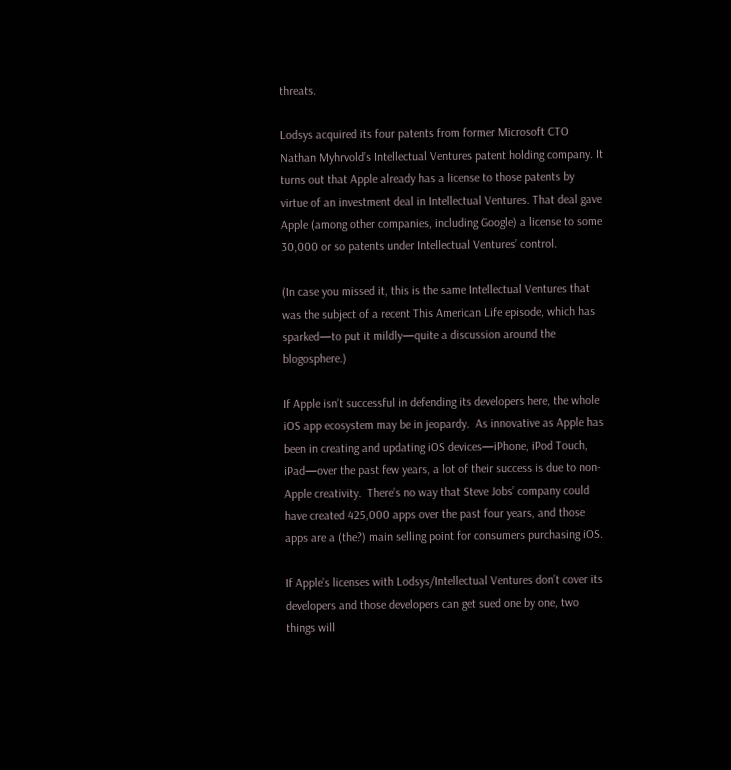threats.

Lodsys acquired its four patents from former Microsoft CTO Nathan Myhrvold’s Intellectual Ventures patent holding company. It turns out that Apple already has a license to those patents by virtue of an investment deal in Intellectual Ventures. That deal gave Apple (among other companies, including Google) a license to some 30,000 or so patents under Intellectual Ventures’ control.

(In case you missed it, this is the same Intellectual Ventures that was the subject of a recent This American Life episode, which has sparked—to put it mildly—quite a discussion around the blogosphere.)

If Apple isn’t successful in defending its developers here, the whole iOS app ecosystem may be in jeopardy.  As innovative as Apple has been in creating and updating iOS devices—iPhone, iPod Touch, iPad—over the past few years, a lot of their success is due to non-Apple creativity.  There’s no way that Steve Jobs’ company could have created 425,000 apps over the past four years, and those apps are a (the?) main selling point for consumers purchasing iOS.

If Apple’s licenses with Lodsys/Intellectual Ventures don’t cover its developers and those developers can get sued one by one, two things will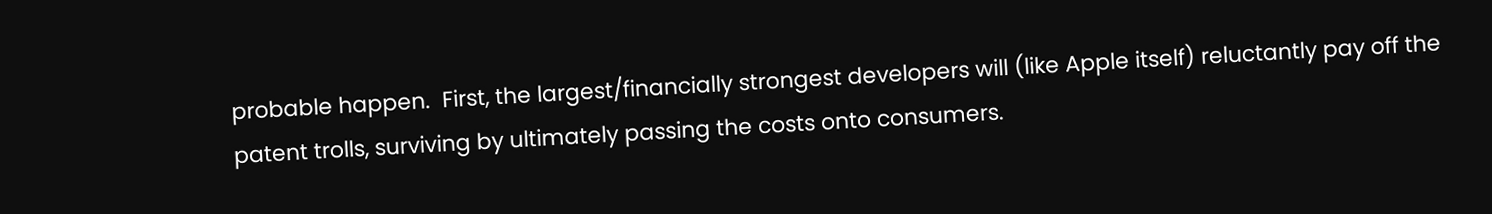probable happen.  First, the largest/financially strongest developers will (like Apple itself) reluctantly pay off the patent trolls, surviving by ultimately passing the costs onto consumers.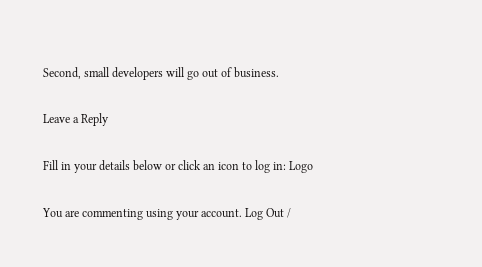Second, small developers will go out of business.

Leave a Reply

Fill in your details below or click an icon to log in: Logo

You are commenting using your account. Log Out /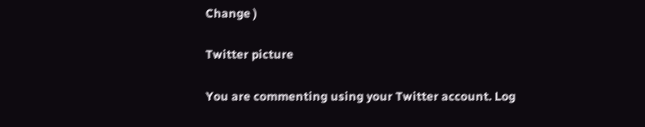Change )

Twitter picture

You are commenting using your Twitter account. Log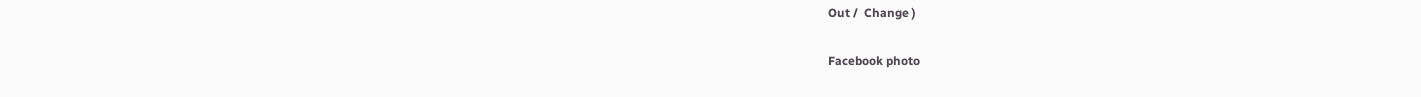Out /  Change )

Facebook photo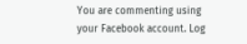You are commenting using your Facebook account. Log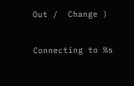Out /  Change )

Connecting to %s